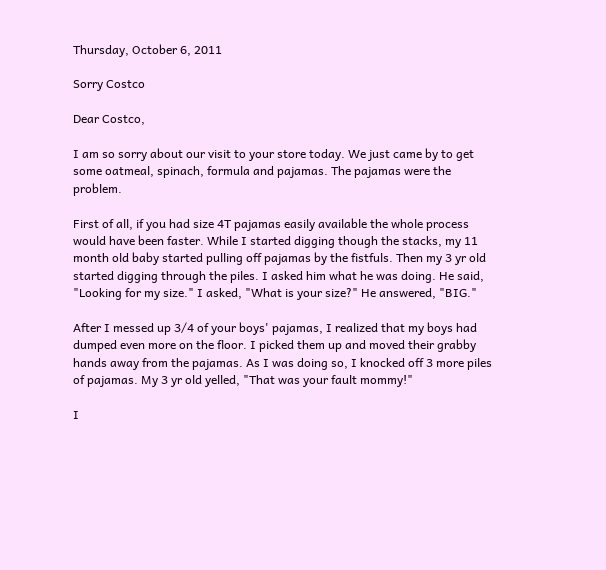Thursday, October 6, 2011

Sorry Costco

Dear Costco,

I am so sorry about our visit to your store today. We just came by to get some oatmeal, spinach, formula and pajamas. The pajamas were the problem.

First of all, if you had size 4T pajamas easily available the whole process would have been faster. While I started digging though the stacks, my 11 month old baby started pulling off pajamas by the fistfuls. Then my 3 yr old started digging through the piles. I asked him what he was doing. He said, "Looking for my size." I asked, "What is your size?" He answered, "BIG."

After I messed up 3/4 of your boys' pajamas, I realized that my boys had dumped even more on the floor. I picked them up and moved their grabby hands away from the pajamas. As I was doing so, I knocked off 3 more piles of pajamas. My 3 yr old yelled, "That was your fault mommy!"

I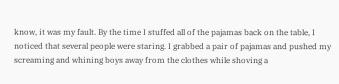know, it was my fault. By the time I stuffed all of the pajamas back on the table, I noticed that several people were staring. I grabbed a pair of pajamas and pushed my screaming and whining boys away from the clothes while shoving a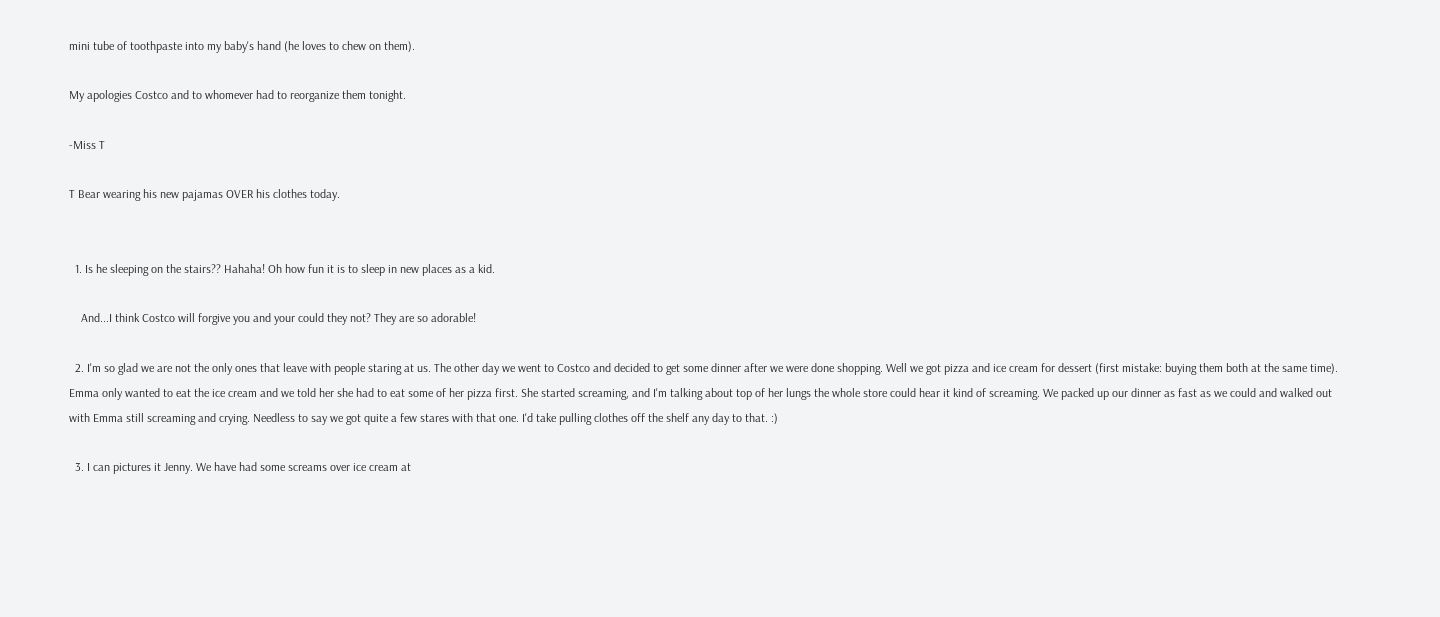mini tube of toothpaste into my baby's hand (he loves to chew on them).

My apologies Costco and to whomever had to reorganize them tonight.

-Miss T

T Bear wearing his new pajamas OVER his clothes today.


  1. Is he sleeping on the stairs?? Hahaha! Oh how fun it is to sleep in new places as a kid.

    And...I think Costco will forgive you and your could they not? They are so adorable!

  2. I'm so glad we are not the only ones that leave with people staring at us. The other day we went to Costco and decided to get some dinner after we were done shopping. Well we got pizza and ice cream for dessert (first mistake: buying them both at the same time). Emma only wanted to eat the ice cream and we told her she had to eat some of her pizza first. She started screaming, and I'm talking about top of her lungs the whole store could hear it kind of screaming. We packed up our dinner as fast as we could and walked out with Emma still screaming and crying. Needless to say we got quite a few stares with that one. I'd take pulling clothes off the shelf any day to that. :)

  3. I can pictures it Jenny. We have had some screams over ice cream at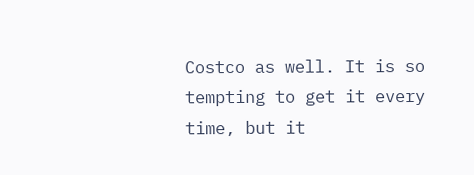Costco as well. It is so tempting to get it every time, but it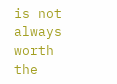is not always worth the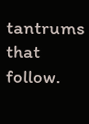tantrums that follow.